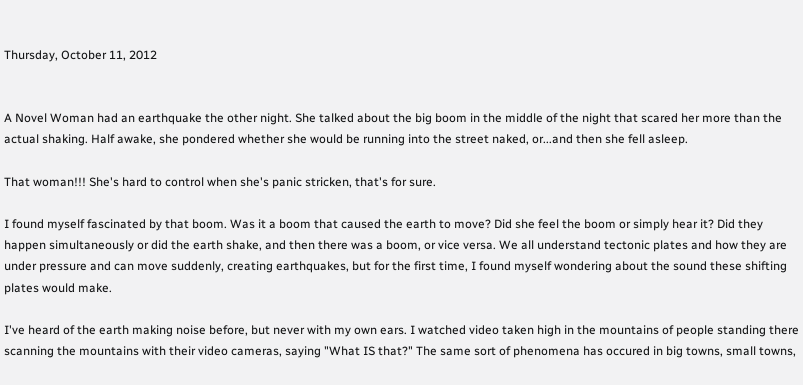Thursday, October 11, 2012


A Novel Woman had an earthquake the other night. She talked about the big boom in the middle of the night that scared her more than the actual shaking. Half awake, she pondered whether she would be running into the street naked, or...and then she fell asleep.

That woman!!! She's hard to control when she's panic stricken, that's for sure.

I found myself fascinated by that boom. Was it a boom that caused the earth to move? Did she feel the boom or simply hear it? Did they happen simultaneously or did the earth shake, and then there was a boom, or vice versa. We all understand tectonic plates and how they are under pressure and can move suddenly, creating earthquakes, but for the first time, I found myself wondering about the sound these shifting plates would make.

I've heard of the earth making noise before, but never with my own ears. I watched video taken high in the mountains of people standing there scanning the mountains with their video cameras, saying "What IS that?" The same sort of phenomena has occured in big towns, small towns,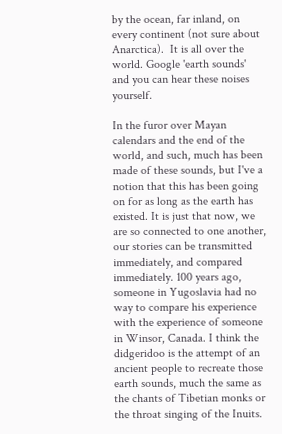by the ocean, far inland, on every continent (not sure about Anarctica).  It is all over the world. Google 'earth sounds' and you can hear these noises yourself.

In the furor over Mayan calendars and the end of the world, and such, much has been made of these sounds, but I've a notion that this has been going on for as long as the earth has existed. It is just that now, we are so connected to one another, our stories can be transmitted immediately, and compared immediately. 100 years ago, someone in Yugoslavia had no way to compare his experience with the experience of someone in Winsor, Canada. I think the didgeridoo is the attempt of an ancient people to recreate those earth sounds, much the same as the chants of Tibetian monks or the throat singing of the Inuits.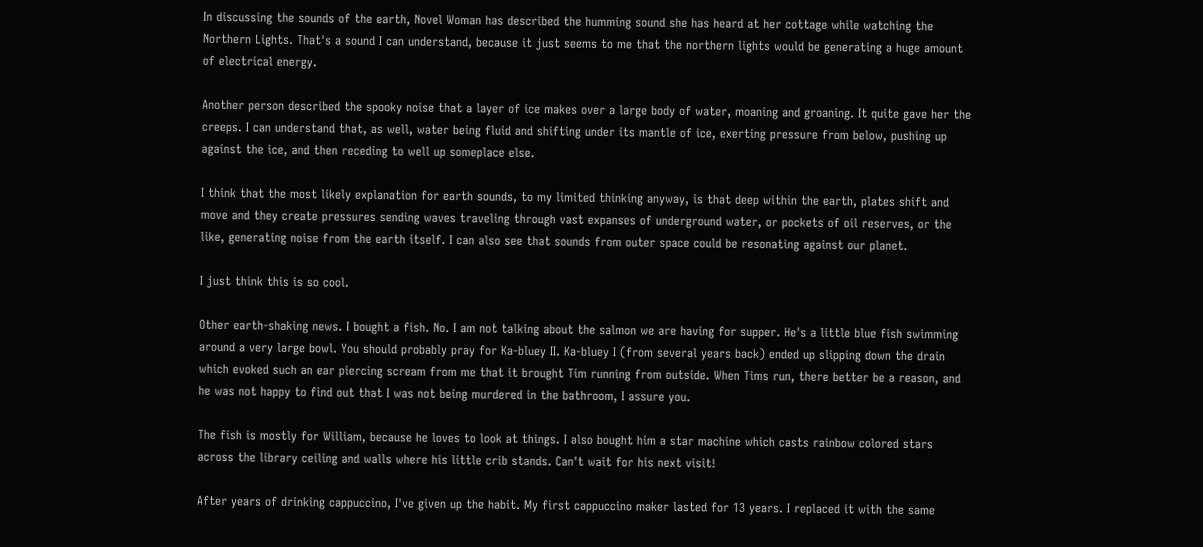In discussing the sounds of the earth, Novel Woman has described the humming sound she has heard at her cottage while watching the Northern Lights. That's a sound I can understand, because it just seems to me that the northern lights would be generating a huge amount of electrical energy.

Another person described the spooky noise that a layer of ice makes over a large body of water, moaning and groaning. It quite gave her the creeps. I can understand that, as well, water being fluid and shifting under its mantle of ice, exerting pressure from below, pushing up against the ice, and then receding to well up someplace else.

I think that the most likely explanation for earth sounds, to my limited thinking anyway, is that deep within the earth, plates shift and move and they create pressures sending waves traveling through vast expanses of underground water, or pockets of oil reserves, or the like, generating noise from the earth itself. I can also see that sounds from outer space could be resonating against our planet.

I just think this is so cool.

Other earth-shaking news. I bought a fish. No. I am not talking about the salmon we are having for supper. He's a little blue fish swimming around a very large bowl. You should probably pray for Ka-bluey II. Ka-bluey I (from several years back) ended up slipping down the drain which evoked such an ear piercing scream from me that it brought Tim running from outside. When Tims run, there better be a reason, and he was not happy to find out that I was not being murdered in the bathroom, I assure you.

The fish is mostly for William, because he loves to look at things. I also bought him a star machine which casts rainbow colored stars across the library ceiling and walls where his little crib stands. Can't wait for his next visit!

After years of drinking cappuccino, I've given up the habit. My first cappuccino maker lasted for 13 years. I replaced it with the same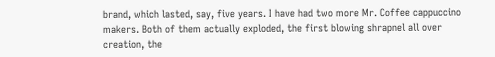brand, which lasted, say, five years. I have had two more Mr. Coffee cappuccino makers. Both of them actually exploded, the first blowing shrapnel all over creation, the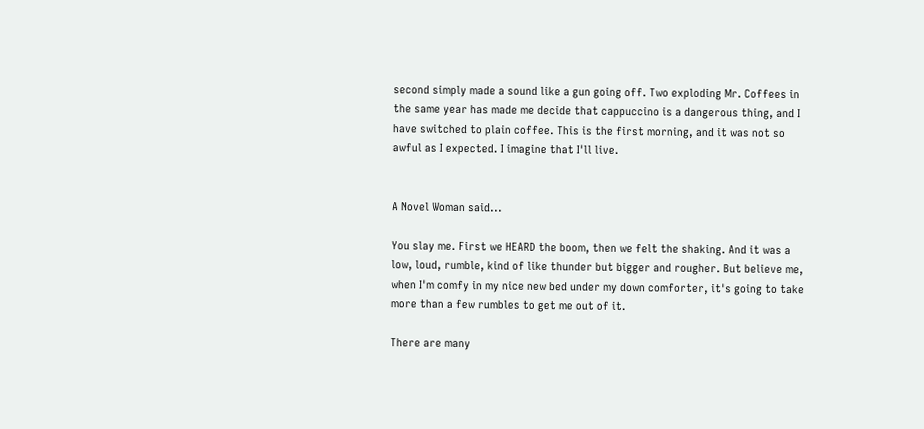second simply made a sound like a gun going off. Two exploding Mr. Coffees in the same year has made me decide that cappuccino is a dangerous thing, and I have switched to plain coffee. This is the first morning, and it was not so awful as I expected. I imagine that I'll live.


A Novel Woman said...

You slay me. First we HEARD the boom, then we felt the shaking. And it was a low, loud, rumble, kind of like thunder but bigger and rougher. But believe me, when I'm comfy in my nice new bed under my down comforter, it's going to take more than a few rumbles to get me out of it.

There are many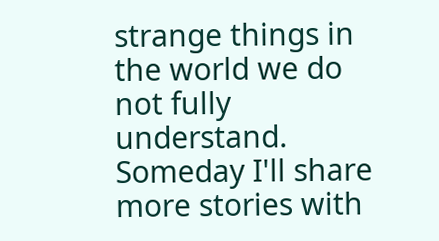strange things in the world we do not fully understand. Someday I'll share more stories with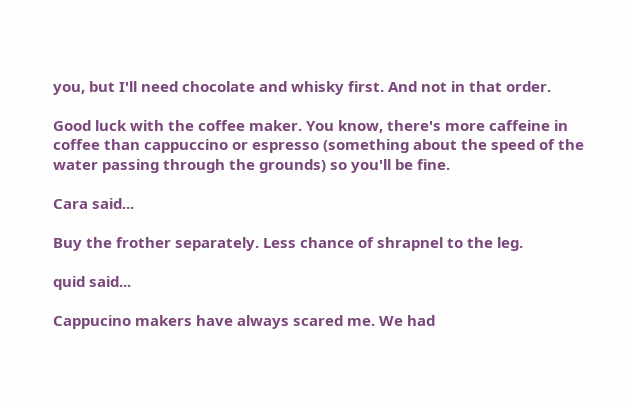you, but I'll need chocolate and whisky first. And not in that order.

Good luck with the coffee maker. You know, there's more caffeine in coffee than cappuccino or espresso (something about the speed of the water passing through the grounds) so you'll be fine.

Cara said...

Buy the frother separately. Less chance of shrapnel to the leg.

quid said...

Cappucino makers have always scared me. We had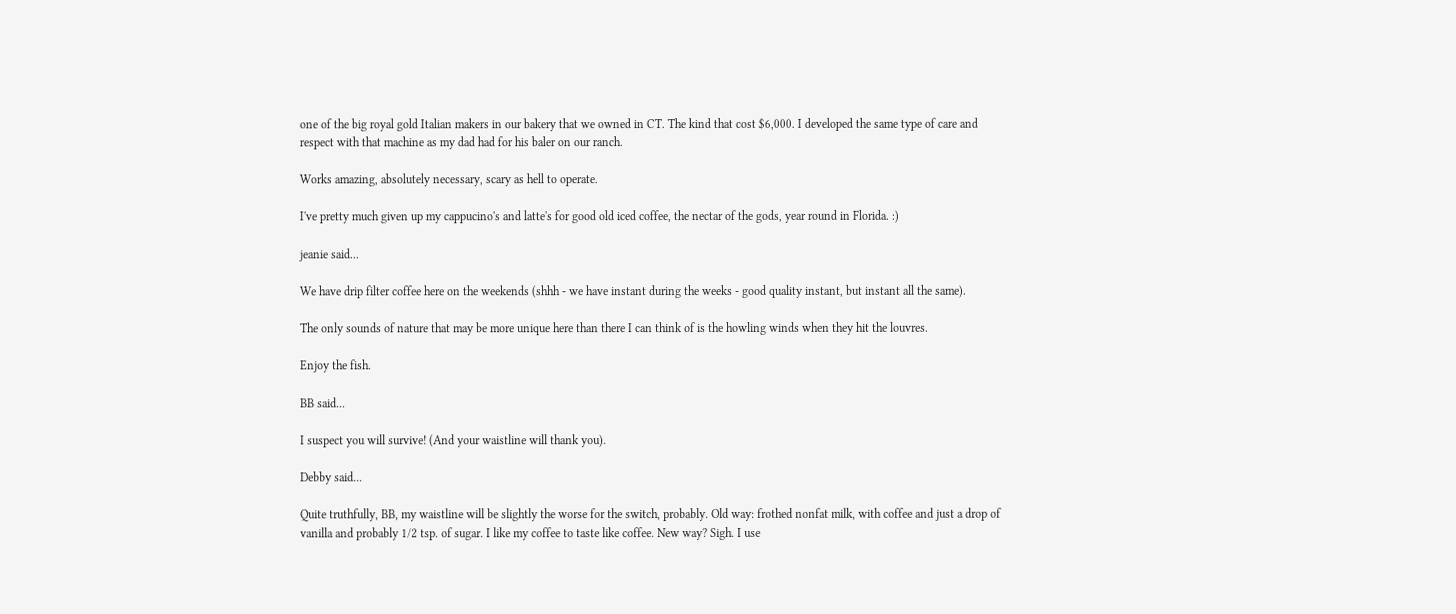one of the big royal gold Italian makers in our bakery that we owned in CT. The kind that cost $6,000. I developed the same type of care and respect with that machine as my dad had for his baler on our ranch.

Works amazing, absolutely necessary, scary as hell to operate.

I've pretty much given up my cappucino's and latte's for good old iced coffee, the nectar of the gods, year round in Florida. :)

jeanie said...

We have drip filter coffee here on the weekends (shhh - we have instant during the weeks - good quality instant, but instant all the same).

The only sounds of nature that may be more unique here than there I can think of is the howling winds when they hit the louvres.

Enjoy the fish.

BB said...

I suspect you will survive! (And your waistline will thank you).

Debby said...

Quite truthfully, BB, my waistline will be slightly the worse for the switch, probably. Old way: frothed nonfat milk, with coffee and just a drop of vanilla and probably 1/2 tsp. of sugar. I like my coffee to taste like coffee. New way? Sigh. I use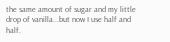the same amount of sugar and my little drop of vanilla...but now I use half and half.